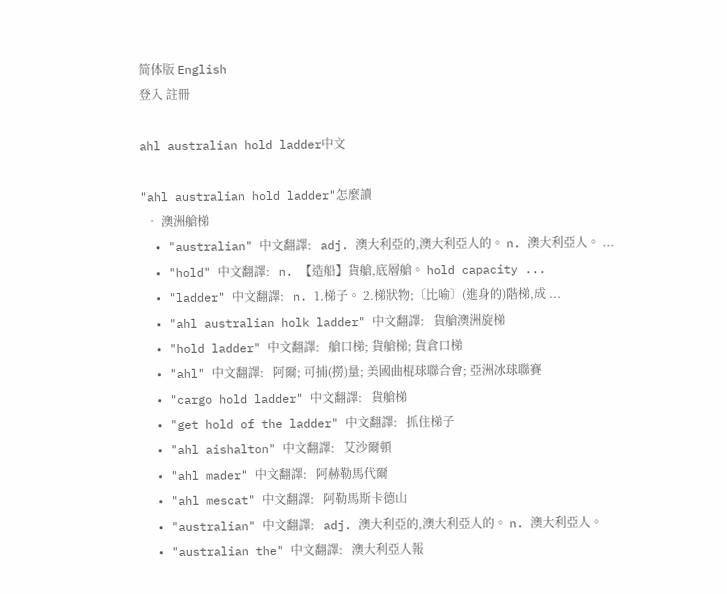简体版 English
登入 註冊

ahl australian hold ladder中文

"ahl australian hold ladder"怎麼讀
  • 澳洲艙梯
  • "australian" 中文翻譯:   adj. 澳大利亞的,澳大利亞人的。 n. 澳大利亞人。 ...
  • "hold" 中文翻譯:   n. 【造船】貨艙,底層艙。 hold capacity ...
  • "ladder" 中文翻譯:   n. 1.梯子。 2.梯狀物;〔比喻〕(進身的)階梯,成 ...
  • "ahl australian holk ladder" 中文翻譯:   貨艙澳洲旋梯
  • "hold ladder" 中文翻譯:   艙口梯; 貨艙梯; 貨倉口梯
  • "ahl" 中文翻譯:   阿爾; 可捕(撈)量; 美國曲棍球聯合會; 亞洲冰球聯賽
  • "cargo hold ladder" 中文翻譯:   貨艙梯
  • "get hold of the ladder" 中文翻譯:   抓住梯子
  • "ahl aishalton" 中文翻譯:   艾沙爾頓
  • "ahl mader" 中文翻譯:   阿赫勒馬代爾
  • "ahl mescat" 中文翻譯:   阿勒馬斯卡德山
  • "australian" 中文翻譯:   adj. 澳大利亞的,澳大利亞人的。 n. 澳大利亞人。
  • "australian the" 中文翻譯:   澳大利亞人報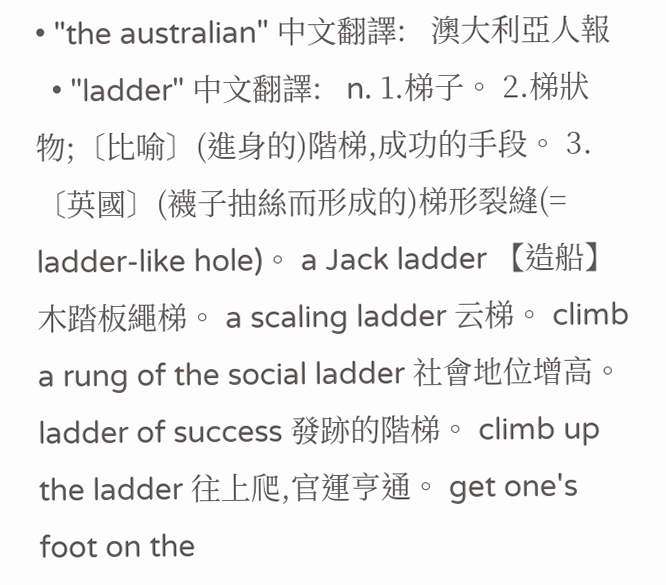• "the australian" 中文翻譯:   澳大利亞人報
  • "ladder" 中文翻譯:   n. 1.梯子。 2.梯狀物;〔比喻〕(進身的)階梯,成功的手段。 3.〔英國〕(襪子抽絲而形成的)梯形裂縫(= ladder-like hole)。 a Jack ladder 【造船】木踏板繩梯。 a scaling ladder 云梯。 climb a rung of the social ladder 社會地位增高。 ladder of success 發跡的階梯。 climb up the ladder 往上爬,官運亨通。 get one's foot on the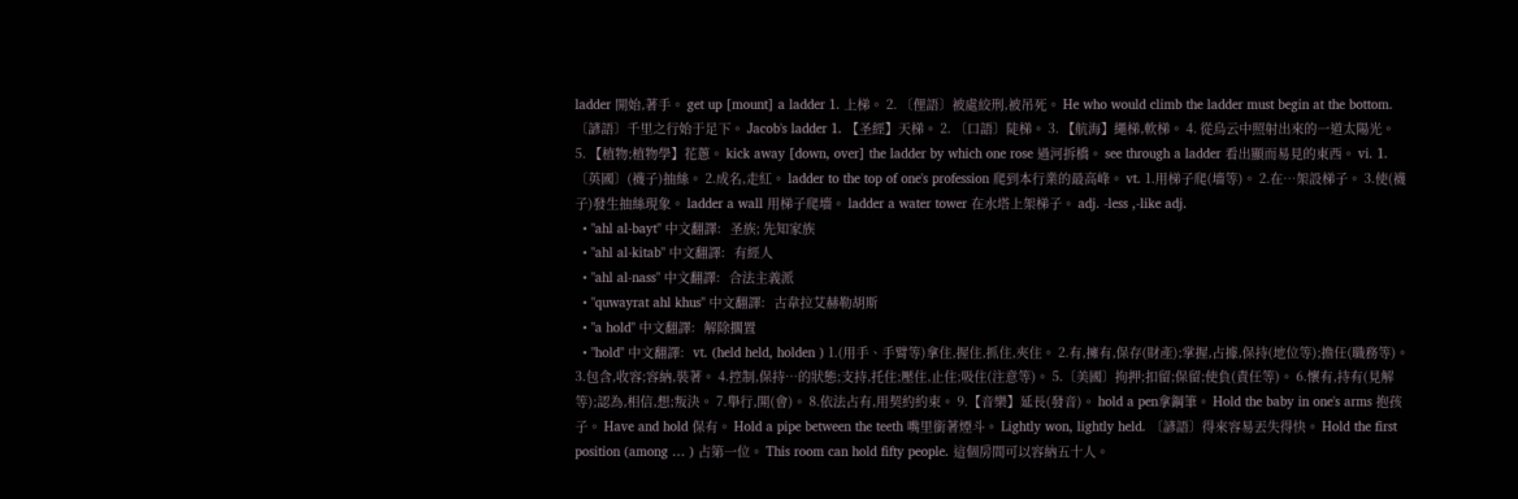ladder 開始,著手。 get up [mount] a ladder 1. 上梯。 2. 〔俚語〕被處絞刑,被吊死。 He who would climb the ladder must begin at the bottom. 〔諺語〕千里之行始于足下。 Jacob's ladder 1. 【圣經】天梯。 2. 〔口語〕陡梯。 3. 【航海】繩梯,軟梯。 4. 從烏云中照射出來的一道太陽光。 5. 【植物;植物學】花蔥。 kick away [down, over] the ladder by which one rose 過河拆橋。 see through a ladder 看出顯而易見的東西。 vi. 1.〔英國〕(襪子)抽絲。 2.成名,走紅。 ladder to the top of one's profession 爬到本行業的最高峰。 vt. 1.用梯子爬(墻等)。 2.在…架設梯子。 3.使(襪子)發生抽絲現象。 ladder a wall 用梯子爬墻。 ladder a water tower 在水塔上架梯子。 adj. -less ,-like adj.
  • "ahl al-bayt" 中文翻譯:   圣族; 先知家族
  • "ahl al-kitab" 中文翻譯:   有經人
  • "ahl al-nass" 中文翻譯:   合法主義派
  • "quwayrat ahl khus" 中文翻譯:   古韋拉艾赫勒胡斯
  • "a hold" 中文翻譯:   解除擱置
  • "hold" 中文翻譯:   vt. (held held, holden ) 1.(用手、手臂等)拿住,握住,抓住,夾住。 2.有,擁有,保存(財產);掌握,占據,保持(地位等);擔任(職務等)。 3.包含,收容;容納,裝著。 4.控制,保持…的狀態;支持,托住;壓住,止住;吸住(注意等)。 5.〔美國〕拘押;扣留;保留;使負(責任等)。 6.懷有,持有(見解等);認為,相信,想;叛決。 7.舉行,開(會)。 8.依法占有,用契約約束。 9.【音樂】延長(發音)。 hold a pen拿鋼筆。 Hold the baby in one's arms 抱孩子。 Have and hold 保有。 Hold a pipe between the teeth 嘴里銜著煙斗。 Lightly won, lightly held. 〔諺語〕得來容易丟失得快。 Hold the first position (among … ) 占第一位。 This room can hold fifty people. 這個房間可以容納五十人。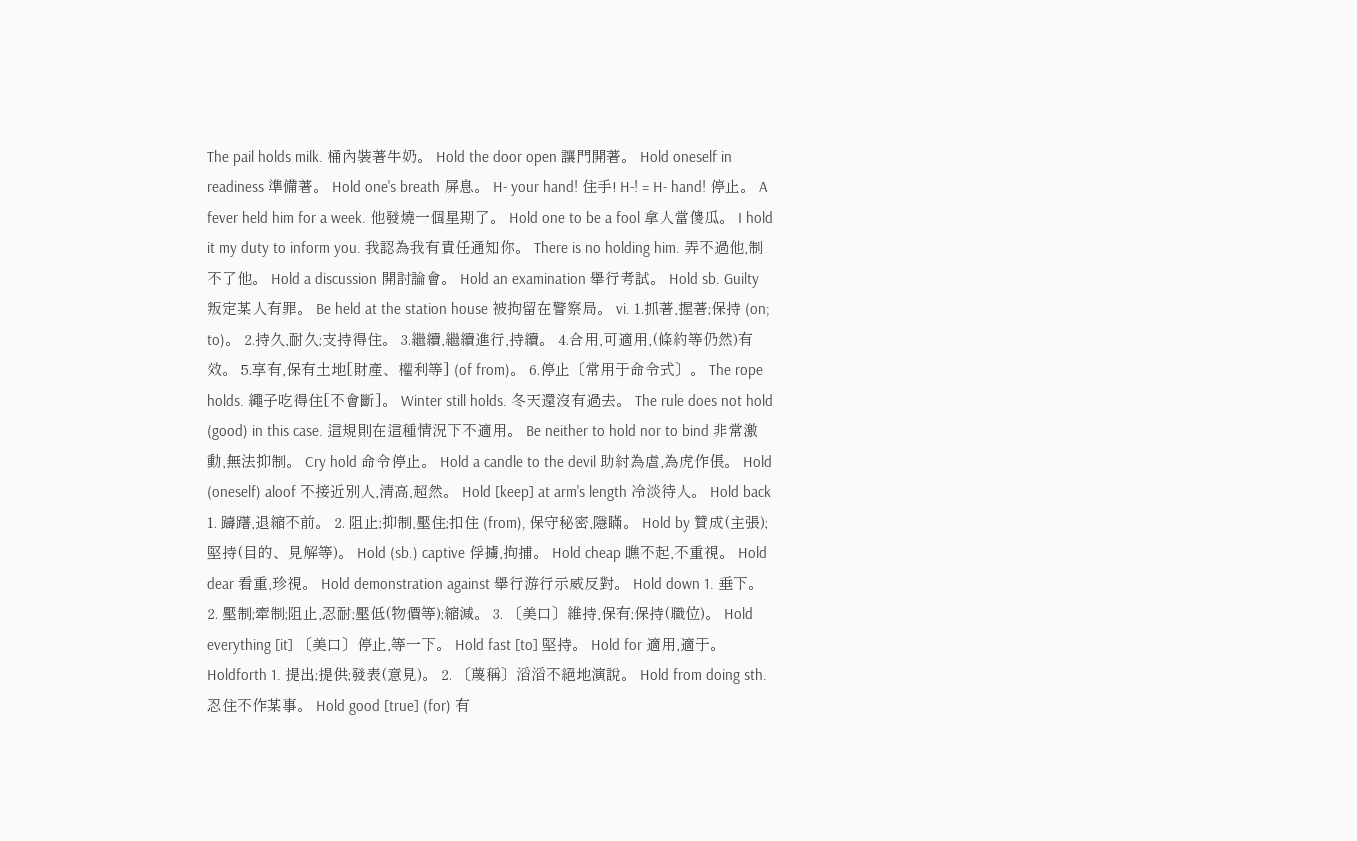The pail holds milk. 桶內裝著牛奶。 Hold the door open 讓門開著。 Hold oneself in readiness 準備著。 Hold one's breath 屏息。 H- your hand! 住手! H-! = H- hand! 停止。 A fever held him for a week. 他發燒一個星期了。 Hold one to be a fool 拿人當傻瓜。 I hold it my duty to inform you. 我認為我有責任通知你。 There is no holding him. 弄不過他,制不了他。 Hold a discussion 開討論會。 Hold an examination 舉行考試。 Hold sb. Guilty 叛定某人有罪。 Be held at the station house 被拘留在警察局。 vi. 1.抓著,握著;保持 (on; to)。 2.持久,耐久;支持得住。 3.繼續,繼續進行,持續。 4.合用,可適用,(條約等仍然)有效。 5.享有,保有土地[財產、權利等] (of from)。 6.停止〔常用于命令式〕。 The rope holds. 繩子吃得住[不會斷]。 Winter still holds. 冬天還沒有過去。 The rule does not hold (good) in this case. 這規則在這種情況下不適用。 Be neither to hold nor to bind 非常激動,無法抑制。 Cry hold 命令停止。 Hold a candle to the devil 助紂為虐,為虎作倀。 Hold (oneself) aloof 不接近別人,清高,超然。 Hold [keep] at arm's length 冷淡待人。 Hold back 1. 躊躇,退縮不前。 2. 阻止;抑制,壓住;扣住 (from), 保守秘密,隱瞞。 Hold by 贊成(主張);堅持(目的、見解等)。 Hold (sb.) captive 俘擄,拘捕。 Hold cheap 瞧不起,不重視。 Hold dear 看重,珍視。 Hold demonstration against 舉行游行示威反對。 Hold down 1. 垂下。 2. 壓制;牽制;阻止,忍耐;壓低(物價等);縮減。 3. 〔美口〕維持,保有;保持(職位)。 Hold everything [it] 〔美口〕停止,等一下。 Hold fast [to] 堅持。 Hold for 適用,適于。 Holdforth 1. 提出;提供;發表(意見)。 2. 〔蔑稱〕滔滔不絕地演說。 Hold from doing sth. 忍住不作某事。 Hold good [true] (for) 有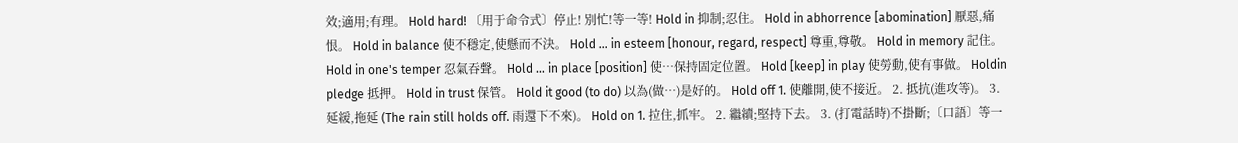效;適用;有理。 Hold hard! 〔用于命令式〕停止! 別忙!等一等! Hold in 抑制;忍住。 Hold in abhorrence [abomination] 厭惡,痛恨。 Hold in balance 使不穩定,使懸而不決。 Hold … in esteem [honour, regard, respect] 尊重,尊敬。 Hold in memory 記住。 Hold in one's temper 忍氣吞聲。 Hold … in place [position] 使…保持固定位置。 Hold [keep] in play 使勞動,使有事做。 Holdin pledge 抵押。 Hold in trust 保管。 Hold it good (to do) 以為(做…)是好的。 Hold off 1. 使離開,使不接近。 2. 抵抗(進攻等)。 3. 延緩,拖延 (The rain still holds off. 雨還下不來)。 Hold on 1. 拉住,抓牢。 2. 繼續;堅持下去。 3. (打電話時)不掛斷;〔口語〕等一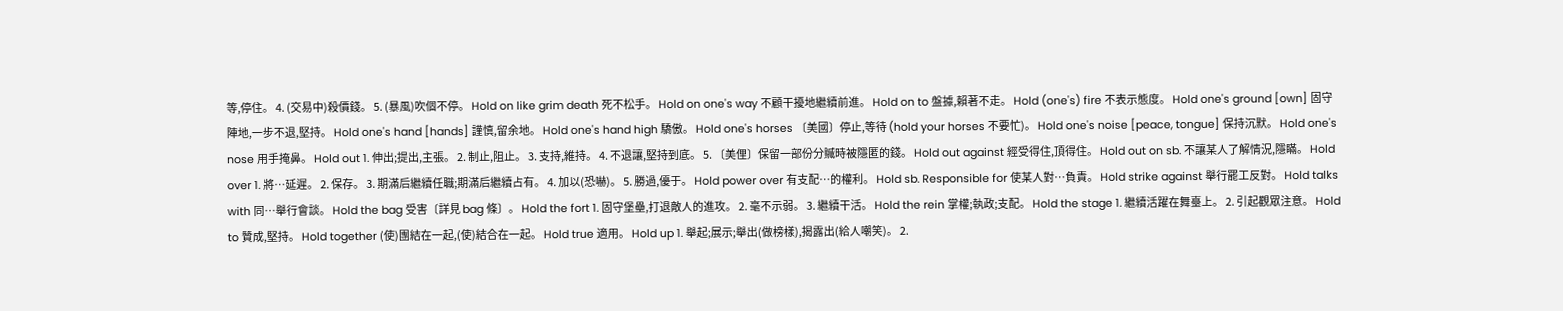等,停住。 4. (交易中)殺價錢。 5. (暴風)吹個不停。 Hold on like grim death 死不松手。 Hold on one's way 不顧干擾地繼續前進。 Hold on to 盤據,賴著不走。 Hold (one's) fire 不表示態度。 Hold one's ground [own] 固守陣地,一步不退,堅持。 Hold one's hand [hands] 謹慎,留余地。 Hold one's hand high 驕傲。 Hold one's horses 〔美國〕停止,等待 (hold your horses 不要忙)。 Hold one's noise [peace, tongue] 保持沉默。 Hold one's nose 用手掩鼻。 Hold out 1. 伸出;提出,主張。 2. 制止,阻止。 3. 支持,維持。 4. 不退讓,堅持到底。 5. 〔美俚〕保留一部份分贓時被隱匿的錢。 Hold out against 經受得住,頂得住。 Hold out on sb. 不讓某人了解情況,隱瞞。 Hold over 1. 將…延遲。 2. 保存。 3. 期滿后繼續任職;期滿后繼續占有。 4. 加以(恐嚇)。 5. 勝過,優于。 Hold power over 有支配…的權利。 Hold sb. Responsible for 使某人對…負責。 Hold strike against 舉行罷工反對。 Hold talks with 同…舉行會談。 Hold the bag 受害〔詳見 bag 條〕。 Hold the fort 1. 固守堡壘,打退敵人的進攻。 2. 毫不示弱。 3. 繼續干活。 Hold the rein 掌權;執政;支配。 Hold the stage 1. 繼續活躍在舞臺上。 2. 引起觀眾注意。 Hold to 贊成,堅持。 Hold together (使)團結在一起,(使)結合在一起。 Hold true 適用。 Hold up 1. 舉起;展示;舉出(做榜樣),揭露出(給人嘲笑)。 2.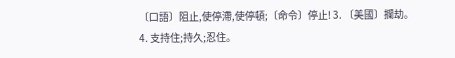〔口語〕阻止,使停滯,使停頓;〔命令〕停止! 3. 〔美國〕攔劫。 4. 支持住;持久;忍住。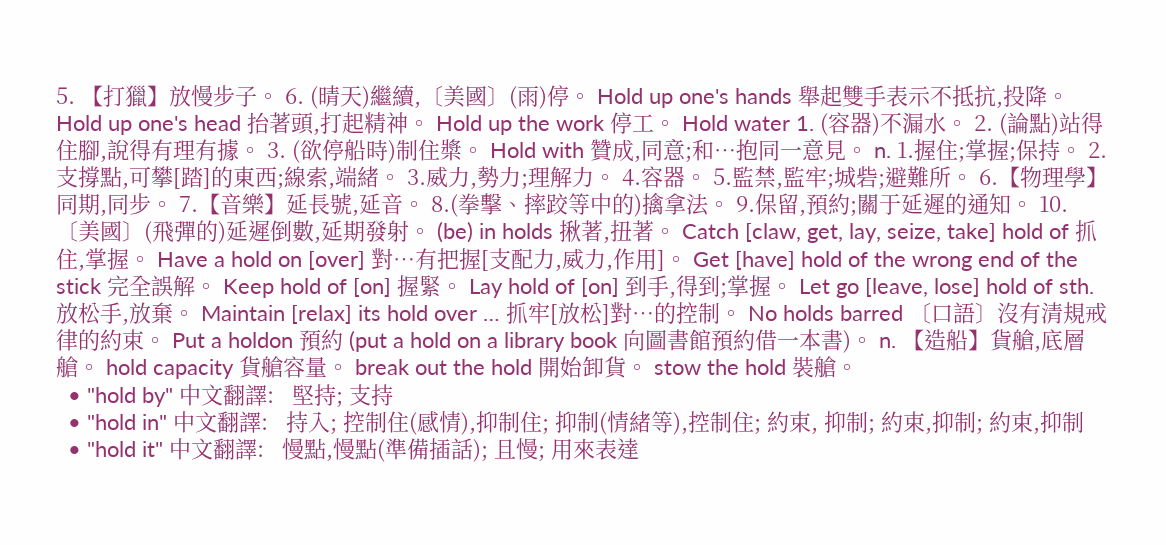5. 【打獵】放慢步子。 6. (晴天)繼續,〔美國〕(雨)停。 Hold up one's hands 舉起雙手表示不抵抗,投降。 Hold up one's head 抬著頭,打起精神。 Hold up the work 停工。 Hold water 1. (容器)不漏水。 2. (論點)站得住腳,說得有理有據。 3. (欲停船時)制住槳。 Hold with 贊成,同意;和…抱同一意見。 n. 1.握住;掌握;保持。 2.支撐點,可攀[踏]的東西;線索,端緒。 3.威力,勢力;理解力。 4.容器。 5.監禁,監牢;城砦;避難所。 6.【物理學】同期,同步。 7.【音樂】延長號,延音。 8.(拳擊、摔跤等中的)擒拿法。 9.保留,預約;關于延遲的通知。 10.〔美國〕(飛彈的)延遲倒數,延期發射。 (be) in holds 揪著,扭著。 Catch [claw, get, lay, seize, take] hold of 抓住,掌握。 Have a hold on [over] 對…有把握[支配力,威力,作用]。 Get [have] hold of the wrong end of the stick 完全誤解。 Keep hold of [on] 握緊。 Lay hold of [on] 到手,得到;掌握。 Let go [leave, lose] hold of sth. 放松手,放棄。 Maintain [relax] its hold over … 抓牢[放松]對…的控制。 No holds barred 〔口語〕沒有清規戒律的約束。 Put a holdon 預約 (put a hold on a library book 向圖書館預約借一本書)。 n. 【造船】貨艙,底層艙。 hold capacity 貨艙容量。 break out the hold 開始卸貨。 stow the hold 裝艙。
  • "hold by" 中文翻譯:   堅持; 支持
  • "hold in" 中文翻譯:   持入; 控制住(感情),抑制住; 抑制(情緒等),控制住; 約束, 抑制; 約束,抑制; 約束,抑制
  • "hold it" 中文翻譯:   慢點,慢點(準備插話); 且慢; 用來表達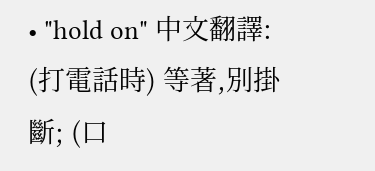• "hold on" 中文翻譯:   (打電話時) 等著,別掛斷; (口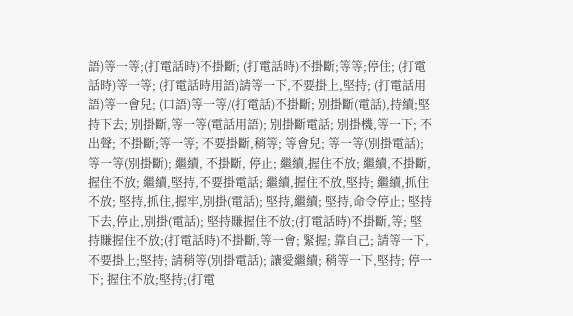語)等一等;(打電話時)不掛斷; (打電話時)不掛斷;等等;停住; (打電話時)等一等; (打電話時用語)請等一下,不要掛上,堅持; (打電話用語)等一會兒; (口語)等一等/(打電話)不掛斷; 別掛斷(電話),持續;堅持下去; 別掛斷,等一等(電話用語); 別掛斷電話; 別掛機,等一下; 不出聲; 不掛斷;等一等; 不要掛斷,稍等; 等會兒; 等一等(別掛電話); 等一等(別掛斷); 繼續, 不掛斷, 停止; 繼續,握住不放; 繼續,不掛斷,握住不放; 繼續,堅持,不要掛電話; 繼續,握住不放,堅持; 繼續,抓住不放; 堅持,抓住,握牢,別掛(電話); 堅持,繼續; 堅持,命令停止; 堅持下去,停止,別掛(電話); 堅持賺握住不放;(打電話時)不掛斷,等; 堅持賺握住不放;(打電話時)不掛斷,等一會; 緊握; 靠自己; 請等一下,不要掛上;堅持; 請稍等(別掛電話); 讓愛繼續; 稍等一下,堅持; 停一下; 握住不放;堅持;(打電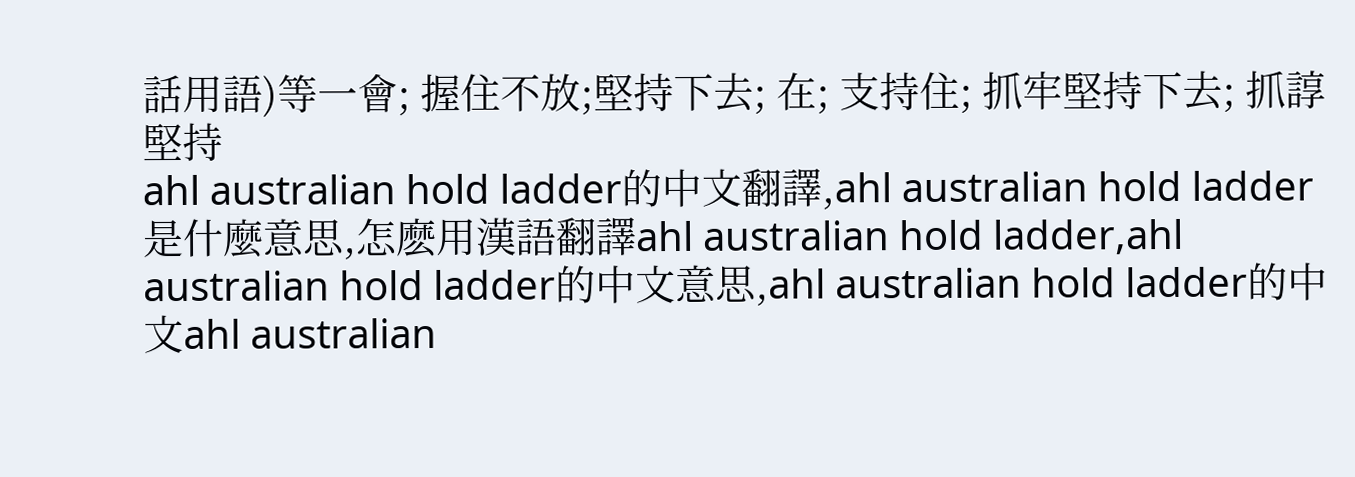話用語)等一會; 握住不放;堅持下去; 在; 支持住; 抓牢堅持下去; 抓諄堅持
ahl australian hold ladder的中文翻譯,ahl australian hold ladder是什麼意思,怎麽用漢語翻譯ahl australian hold ladder,ahl australian hold ladder的中文意思,ahl australian hold ladder的中文ahl australian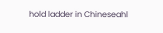hold ladder in Chineseahl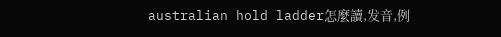australian hold ladder怎麼讀,发音,例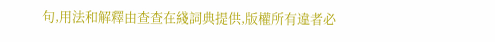句,用法和解釋由查查在綫詞典提供,版權所有違者必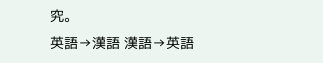究。
英語→漢語 漢語→英語